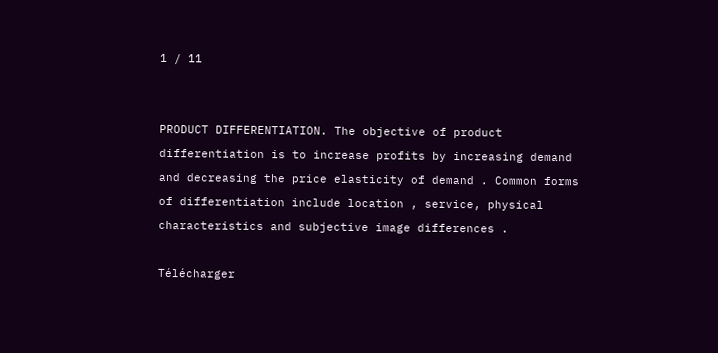1 / 11


PRODUCT DIFFERENTIATION. The objective of product differentiation is to increase profits by increasing demand and decreasing the price elasticity of demand . Common forms of differentiation include location , service, physical characteristics and subjective image differences .

Télécharger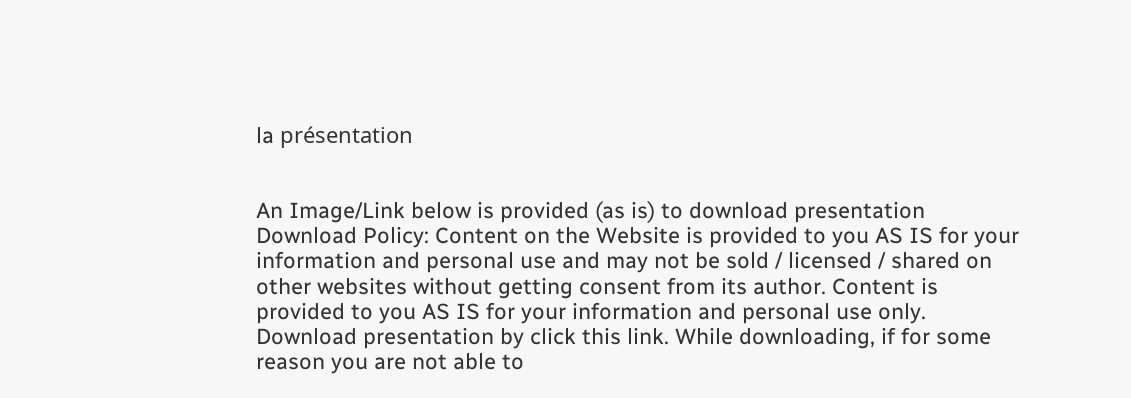la présentation


An Image/Link below is provided (as is) to download presentation Download Policy: Content on the Website is provided to you AS IS for your information and personal use and may not be sold / licensed / shared on other websites without getting consent from its author. Content is provided to you AS IS for your information and personal use only. Download presentation by click this link. While downloading, if for some reason you are not able to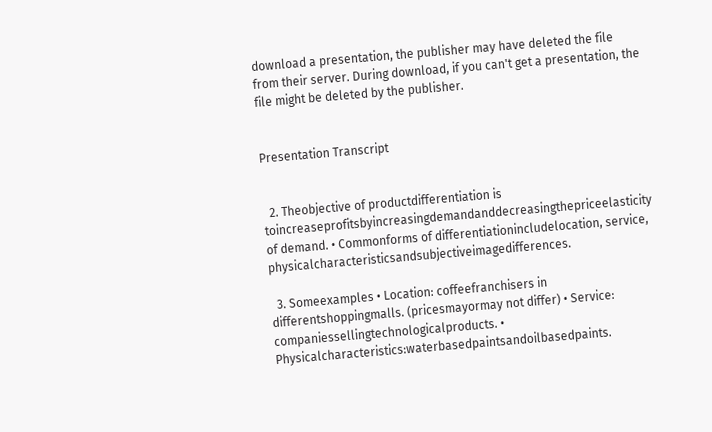download a presentation, the publisher may have deleted the file from their server. During download, if you can't get a presentation, the file might be deleted by the publisher.


Presentation Transcript


  2. Theobjective of productdifferentiation is toincreaseprofitsbyincreasingdemandanddecreasingthepriceelasticity of demand. • Commonforms of differentiationincludelocation, service, physicalcharacteristicsandsubjectiveimagedifferences.

  3. Someexamples • Location: coffeefranchisers in differentshoppingmalls. (pricesmayormay not differ) • Service: companiessellingtechnologicalproducts. • Physicalcharacteristics:waterbasedpaintsandoilbasedpaints.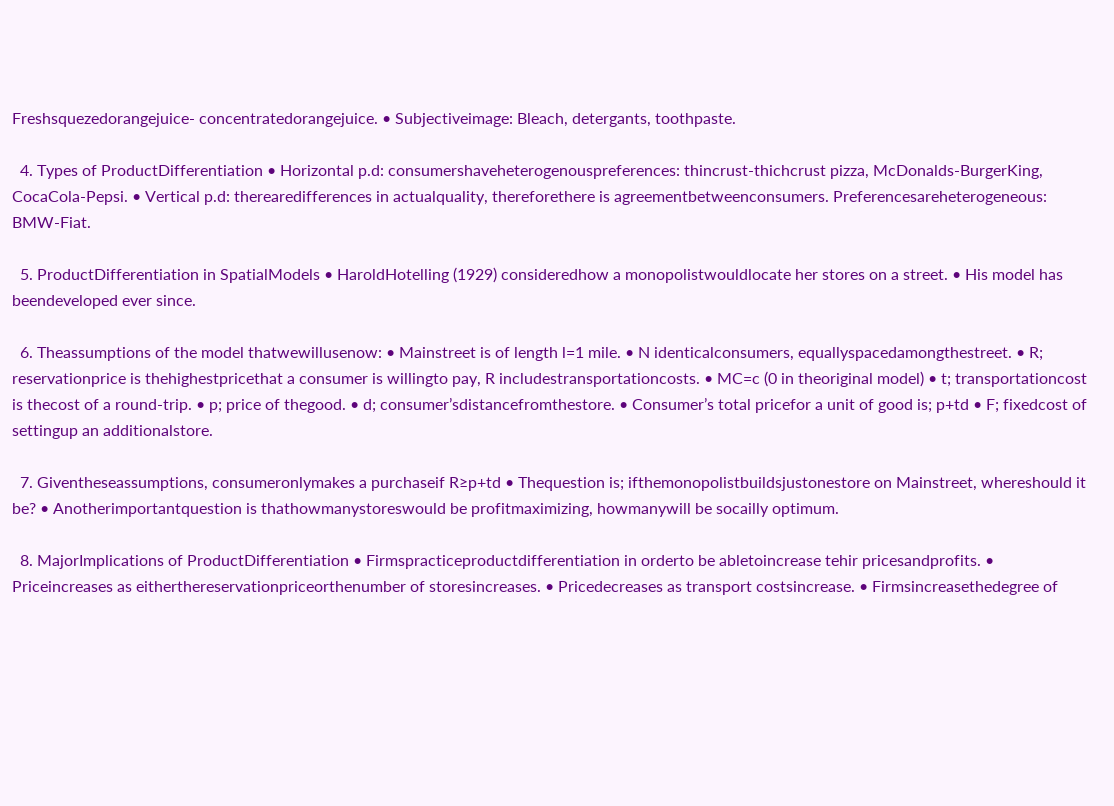Freshsquezedorangejuice- concentratedorangejuice. • Subjectiveimage: Bleach, detergants, toothpaste.

  4. Types of ProductDifferentiation • Horizontal p.d: consumershaveheterogenouspreferences: thincrust-thichcrust pizza, McDonalds-BurgerKing, CocaCola-Pepsi. • Vertical p.d: therearedifferences in actualquality, thereforethere is agreementbetweenconsumers. Preferencesareheterogeneous: BMW-Fiat.

  5. ProductDifferentiation in SpatialModels • HaroldHotelling (1929) consideredhow a monopolistwouldlocate her stores on a street. • His model has beendeveloped ever since.

  6. Theassumptions of the model thatwewillusenow: • Mainstreet is of length l=1 mile. • N identicalconsumers, equallyspacedamongthestreet. • R; reservationprice is thehighestpricethat a consumer is willingto pay, R includestransportationcosts. • MC=c (0 in theoriginal model) • t; transportationcost is thecost of a round-trip. • p; price of thegood. • d; consumer’sdistancefromthestore. • Consumer’s total pricefor a unit of good is; p+td • F; fixedcost of settingup an additionalstore.

  7. Giventheseassumptions, consumeronlymakes a purchaseif R≥p+td • Thequestion is; ifthemonopolistbuildsjustonestore on Mainstreet, whereshould it be? • Anotherimportantquestion is thathowmanystoreswould be profitmaximizing, howmanywill be socailly optimum.

  8. MajorImplications of ProductDifferentiation • Firmspracticeproductdifferentiation in orderto be abletoincrease tehir pricesandprofits. • Priceincreases as eitherthereservationpriceorthenumber of storesincreases. • Pricedecreases as transport costsincrease. • Firmsincreasethedegree of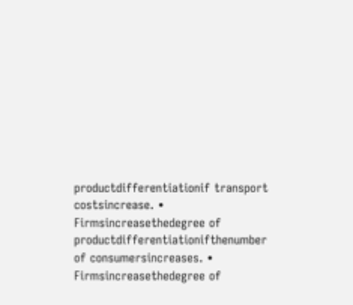productdifferentiationif transport costsincrease. • Firmsincreasethedegree of productdifferentiationifthenumber of consumersincreases. • Firmsincreasethedegree of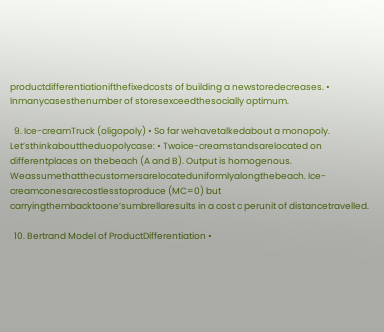productdifferentiationifthefixedcosts of building a newstoredecreases. • Inmanycasesthenumber of storesexceedthesocially optimum.

  9. Ice-creamTruck (oligopoly) • So far wehavetalkedabout a monopoly. Let’sthinkabouttheduopolycase: • Twoice-creamstandsarelocated on differentplaces on thebeach (A and B). Output is homogenous. Weassumethatthecustomersarelocateduniformlyalongthebeach. Ice-creamconesarecostlesstoproduce (MC=0) but carryingthembacktoone’sumbrellaresults in a cost c perunit of distancetravelled.

  10. Bertrand Model of ProductDifferentiation •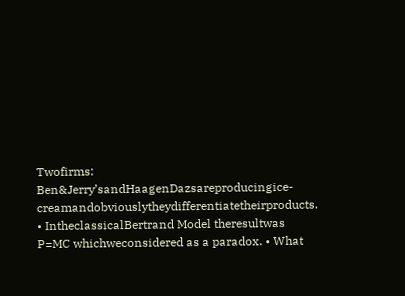Twofirms: Ben&Jerry’sandHaagenDazsareproducingice-creamandobviouslytheydifferentiatetheirproducts. • IntheclassicalBertrand Model theresultwas P=MC whichweconsidered as a paradox. • What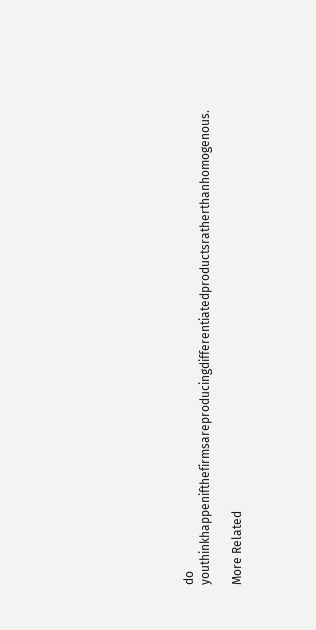do youthinkhappenifthefirmsareproducingdifferentiatedproductsratherthanhomogenous.

More Related